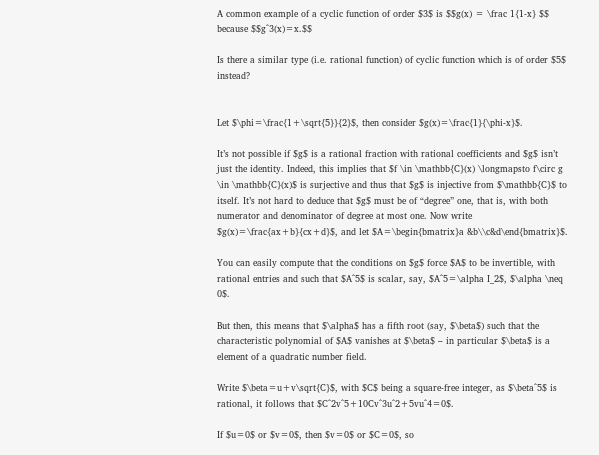A common example of a cyclic function of order $3$ is $$g(x) = \frac 1{1-x} $$ because $$g^3(x)=x.$$

Is there a similar type (i.e. rational function) of cyclic function which is of order $5$ instead?


Let $\phi=\frac{1+\sqrt{5}}{2}$, then consider $g(x)=\frac{1}{\phi-x}$.

It’s not possible if $g$ is a rational fraction with rational coefficients and $g$ isn’t just the identity. Indeed, this implies that $f \in \mathbb{C}(x) \longmapsto f\circ g \in \mathbb{C}(x)$ is surjective and thus that $g$ is injective from $\mathbb{C}$ to itself. It’s not hard to deduce that $g$ must be of “degree” one, that is, with both numerator and denominator of degree at most one. Now write $g(x)=\frac{ax+b}{cx+d}$, and let $A=\begin{bmatrix}a &b\\c&d\end{bmatrix}$.

You can easily compute that the conditions on $g$ force $A$ to be invertible, with rational entries and such that $A^5$ is scalar, say, $A^5=\alpha I_2$, $\alpha \neq 0$.

But then, this means that $\alpha$ has a fifth root (say, $\beta$) such that the characteristic polynomial of $A$ vanishes at $\beta$ – in particular $\beta$ is a element of a quadratic number field.

Write $\beta=u+v\sqrt{C}$, with $C$ being a square-free integer, as $\beta^5$ is rational, it follows that $C^2v^5+10Cv^3u^2+5vu^4=0$.

If $u=0$ or $v=0$, then $v=0$ or $C=0$, so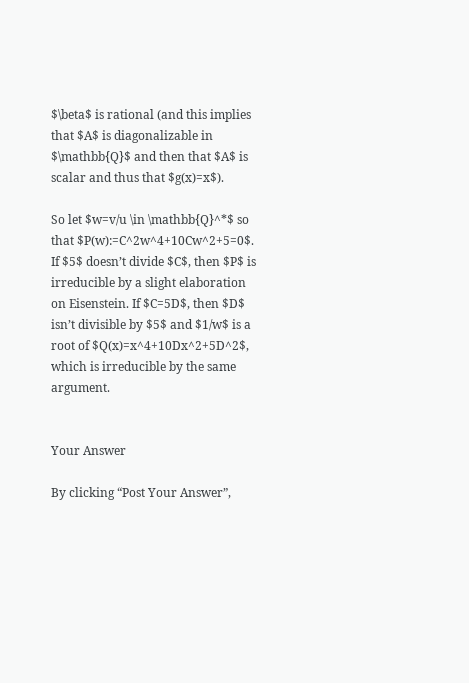$\beta$ is rational (and this implies that $A$ is diagonalizable in $\mathbb{Q}$ and then that $A$ is scalar and thus that $g(x)=x$).

So let $w=v/u \in \mathbb{Q}^*$ so that $P(w):=C^2w^4+10Cw^2+5=0$. If $5$ doesn’t divide $C$, then $P$ is irreducible by a slight elaboration on Eisenstein. If $C=5D$, then $D$ isn’t divisible by $5$ and $1/w$ is a root of $Q(x)=x^4+10Dx^2+5D^2$, which is irreducible by the same argument.


Your Answer

By clicking “Post Your Answer”,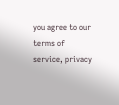you agree to our terms of service, privacy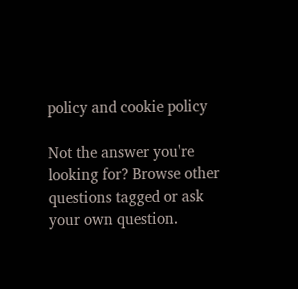policy and cookie policy

Not the answer you're looking for? Browse other questions tagged or ask your own question.